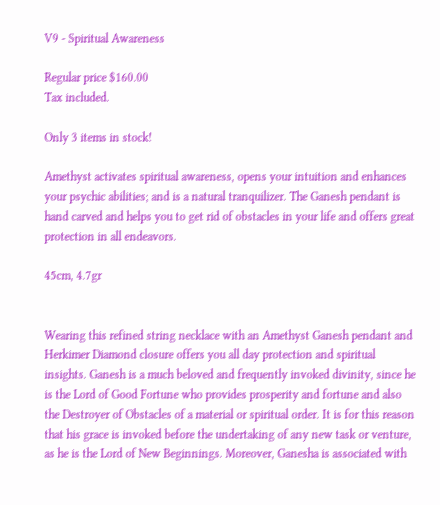V9 - Spiritual Awareness

Regular price $160.00
Tax included.

Only 3 items in stock!

Amethyst activates spiritual awareness, opens your intuition and enhances your psychic abilities; and is a natural tranquilizer. The Ganesh pendant is hand carved and helps you to get rid of obstacles in your life and offers great protection in all endeavors.

45cm, 4.7gr


Wearing this refined string necklace with an Amethyst Ganesh pendant and Herkimer Diamond closure offers you all day protection and spiritual insights. Ganesh is a much beloved and frequently invoked divinity, since he is the Lord of Good Fortune who provides prosperity and fortune and also the Destroyer of Obstacles of a material or spiritual order. It is for this reason that his grace is invoked before the undertaking of any new task or venture, as he is the Lord of New Beginnings. Moreover, Ganesha is associated with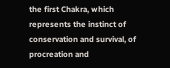the first Chakra, which represents the instinct of conservation and survival, of procreation and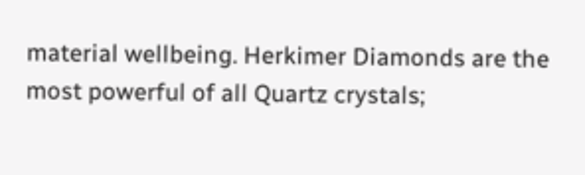material wellbeing. Herkimer Diamonds are the most powerful of all Quartz crystals;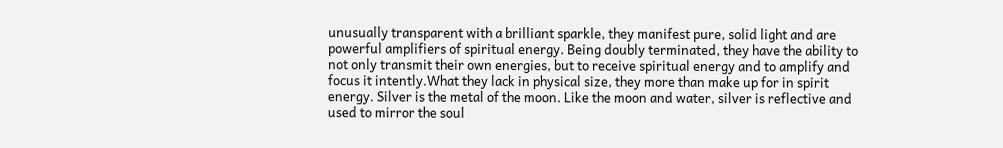unusually transparent with a brilliant sparkle, they manifest pure, solid light and are powerful amplifiers of spiritual energy. Being doubly terminated, they have the ability to not only transmit their own energies, but to receive spiritual energy and to amplify and focus it intently.What they lack in physical size, they more than make up for in spirit energy. Silver is the metal of the moon. Like the moon and water, silver is reflective and used to mirror the soul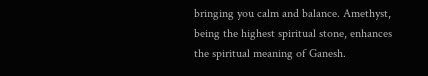bringing you calm and balance. Amethyst, being the highest spiritual stone, enhances the spiritual meaning of Ganesh.